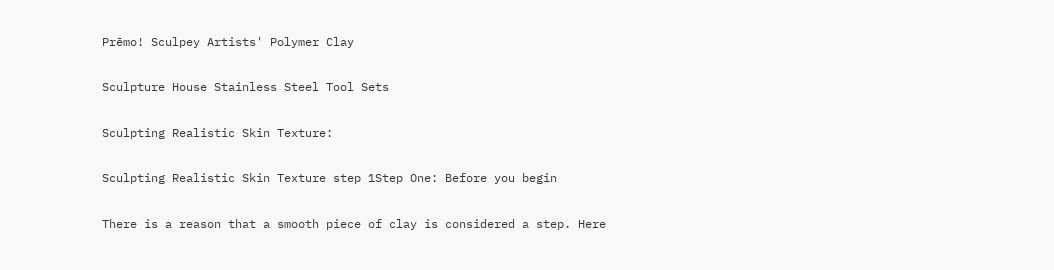Prēmo! Sculpey Artists' Polymer Clay

Sculpture House Stainless Steel Tool Sets

Sculpting Realistic Skin Texture:

Sculpting Realistic Skin Texture step 1Step One: Before you begin

There is a reason that a smooth piece of clay is considered a step. Here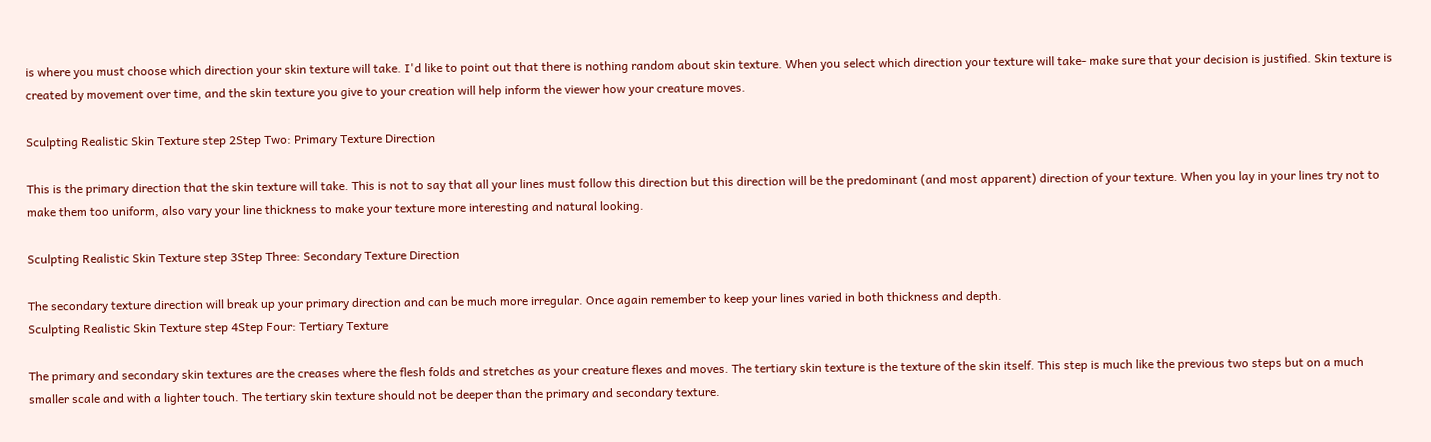is where you must choose which direction your skin texture will take. I'd like to point out that there is nothing random about skin texture. When you select which direction your texture will take- make sure that your decision is justified. Skin texture is created by movement over time, and the skin texture you give to your creation will help inform the viewer how your creature moves.

Sculpting Realistic Skin Texture step 2Step Two: Primary Texture Direction

This is the primary direction that the skin texture will take. This is not to say that all your lines must follow this direction but this direction will be the predominant (and most apparent) direction of your texture. When you lay in your lines try not to make them too uniform, also vary your line thickness to make your texture more interesting and natural looking.

Sculpting Realistic Skin Texture step 3Step Three: Secondary Texture Direction

The secondary texture direction will break up your primary direction and can be much more irregular. Once again remember to keep your lines varied in both thickness and depth.
Sculpting Realistic Skin Texture step 4Step Four: Tertiary Texture

The primary and secondary skin textures are the creases where the flesh folds and stretches as your creature flexes and moves. The tertiary skin texture is the texture of the skin itself. This step is much like the previous two steps but on a much smaller scale and with a lighter touch. The tertiary skin texture should not be deeper than the primary and secondary texture.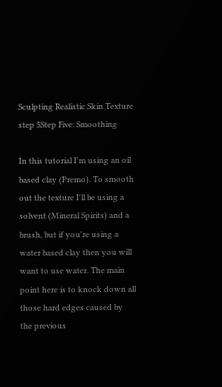Sculpting Realistic Skin Texture step 5Step Five: Smoothing

In this tutorial I'm using an oil based clay (Premo). To smooth out the texture I'll be using a solvent (Mineral Spirits) and a brush, but if you're using a water based clay then you will want to use water. The main point here is to knock down all those hard edges caused by the previous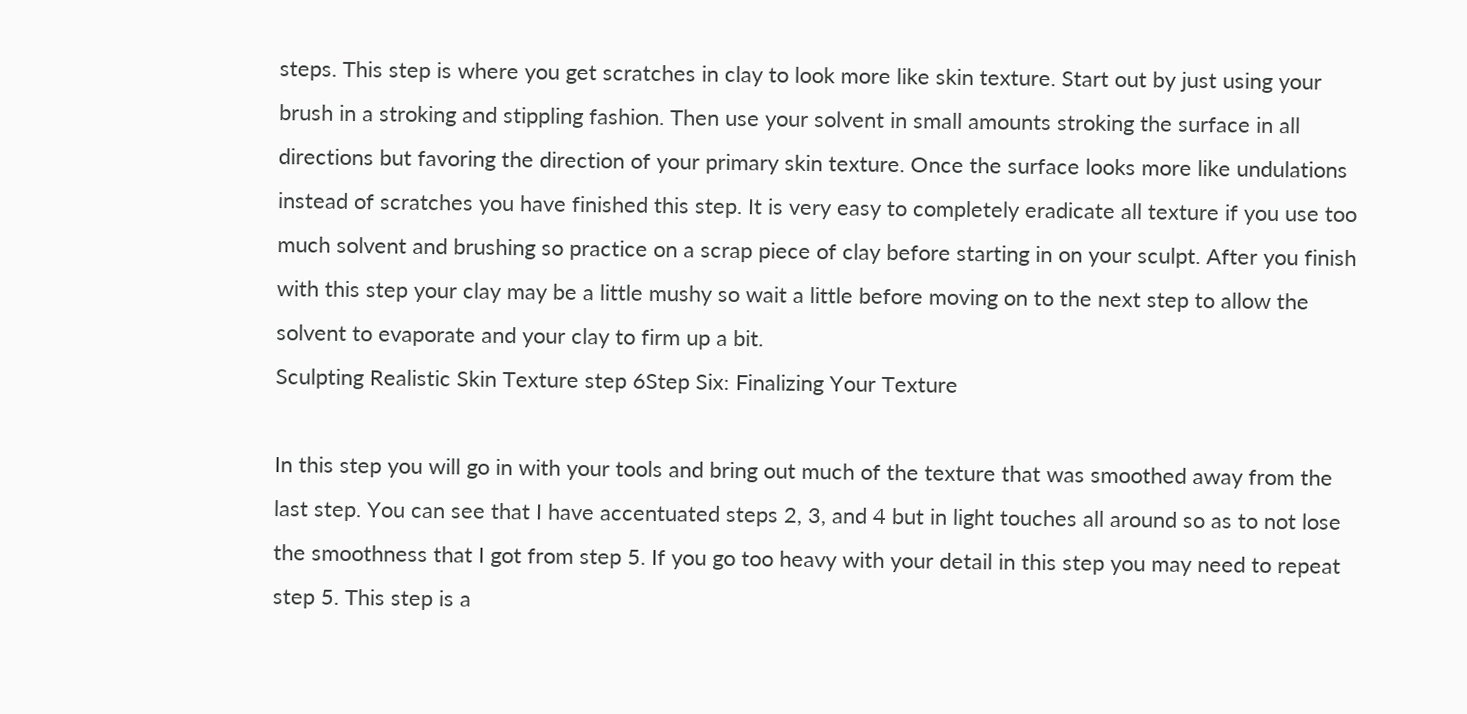steps. This step is where you get scratches in clay to look more like skin texture. Start out by just using your brush in a stroking and stippling fashion. Then use your solvent in small amounts stroking the surface in all directions but favoring the direction of your primary skin texture. Once the surface looks more like undulations instead of scratches you have finished this step. It is very easy to completely eradicate all texture if you use too much solvent and brushing so practice on a scrap piece of clay before starting in on your sculpt. After you finish with this step your clay may be a little mushy so wait a little before moving on to the next step to allow the solvent to evaporate and your clay to firm up a bit.
Sculpting Realistic Skin Texture step 6Step Six: Finalizing Your Texture

In this step you will go in with your tools and bring out much of the texture that was smoothed away from the last step. You can see that I have accentuated steps 2, 3, and 4 but in light touches all around so as to not lose the smoothness that I got from step 5. If you go too heavy with your detail in this step you may need to repeat step 5. This step is a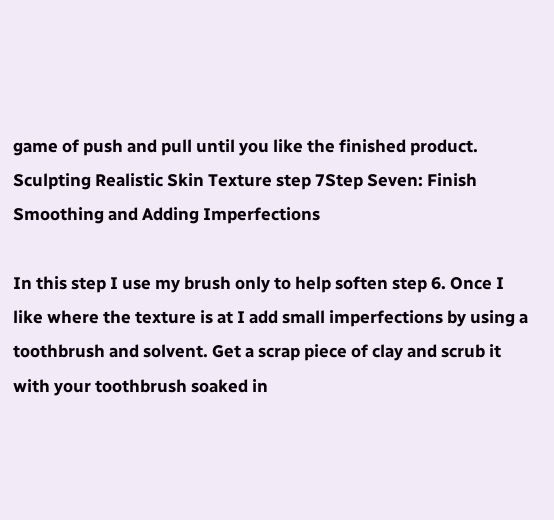game of push and pull until you like the finished product.
Sculpting Realistic Skin Texture step 7Step Seven: Finish Smoothing and Adding Imperfections

In this step I use my brush only to help soften step 6. Once I like where the texture is at I add small imperfections by using a toothbrush and solvent. Get a scrap piece of clay and scrub it with your toothbrush soaked in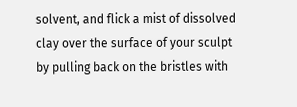solvent, and flick a mist of dissolved clay over the surface of your sculpt by pulling back on the bristles with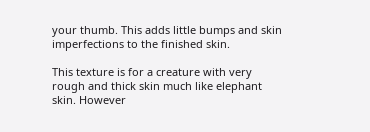your thumb. This adds little bumps and skin imperfections to the finished skin.

This texture is for a creature with very rough and thick skin much like elephant skin. However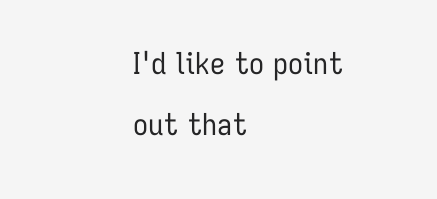I'd like to point out that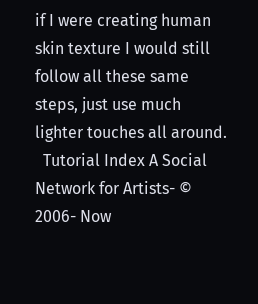if I were creating human skin texture I would still follow all these same steps, just use much lighter touches all around.
  Tutorial Index A Social Network for Artists- © 2006- Now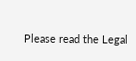Please read the Legal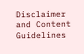Disclaimer and Content Guidelines